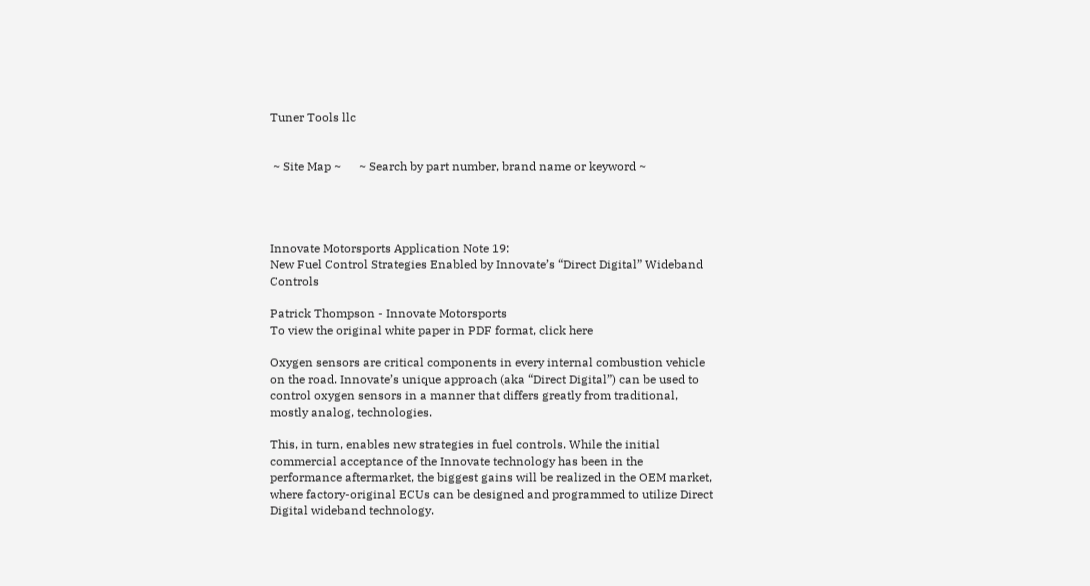Tuner Tools llc


 ~ Site Map ~      ~ Search by part number, brand name or keyword ~




Innovate Motorsports Application Note 19:
New Fuel Control Strategies Enabled by Innovate’s “Direct Digital” Wideband Controls

Patrick Thompson - Innovate Motorsports
To view the original white paper in PDF format, click here

Oxygen sensors are critical components in every internal combustion vehicle on the road. Innovate’s unique approach (aka “Direct Digital”) can be used to control oxygen sensors in a manner that differs greatly from traditional, mostly analog, technologies.

This, in turn, enables new strategies in fuel controls. While the initial commercial acceptance of the Innovate technology has been in the performance aftermarket, the biggest gains will be realized in the OEM market, where factory-original ECUs can be designed and programmed to utilize Direct Digital wideband technology.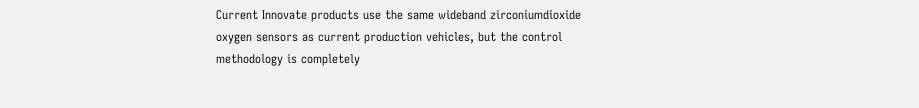Current Innovate products use the same wideband zirconiumdioxide oxygen sensors as current production vehicles, but the control methodology is completely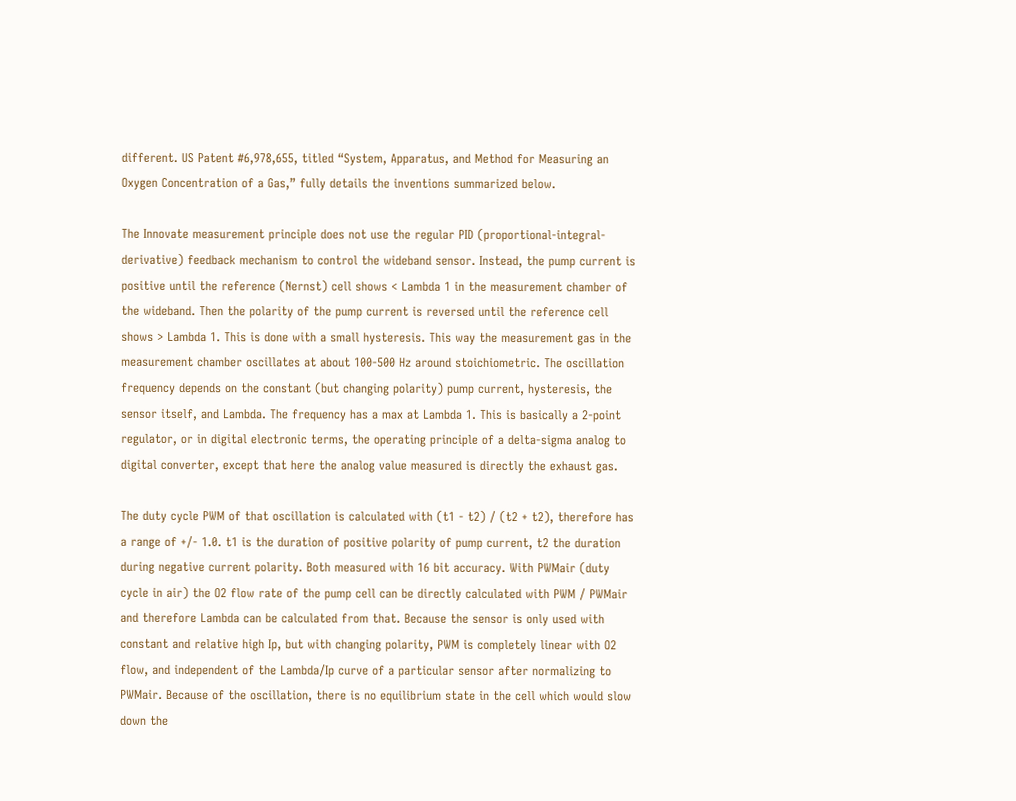different. US Patent #6,978,655, titled “System, Apparatus, and Method for Measuring an Oxygen Concentration of a Gas,” fully details the inventions summarized below.

The Innovate measurement principle does not use the regular PID (proportional-integral-derivative) feedback mechanism to control the wideband sensor. Instead, the pump current is positive until the reference (Nernst) cell shows < Lambda 1 in the measurement chamber of the wideband. Then the polarity of the pump current is reversed until the reference cell shows > Lambda 1. This is done with a small hysteresis. This way the measurement gas in the measurement chamber oscillates at about 100-500 Hz around stoichiometric. The oscillation frequency depends on the constant (but changing polarity) pump current, hysteresis, the sensor itself, and Lambda. The frequency has a max at Lambda 1. This is basically a 2-point regulator, or in digital electronic terms, the operating principle of a delta-sigma analog to digital converter, except that here the analog value measured is directly the exhaust gas.

The duty cycle PWM of that oscillation is calculated with (t1 - t2) / (t2 + t2), therefore has a range of +/- 1.0. t1 is the duration of positive polarity of pump current, t2 the duration during negative current polarity. Both measured with 16 bit accuracy. With PWMair (duty cycle in air) the O2 flow rate of the pump cell can be directly calculated with PWM / PWMair and therefore Lambda can be calculated from that. Because the sensor is only used with constant and relative high Ip, but with changing polarity, PWM is completely linear with O2 flow, and independent of the Lambda/Ip curve of a particular sensor after normalizing to PWMair. Because of the oscillation, there is no equilibrium state in the cell which would slow down the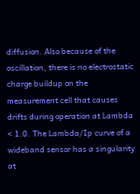diffusion. Also because of the oscillation, there is no electrostatic charge buildup on the measurement cell that causes drifts during operation at Lambda < 1.0. The Lambda/Ip curve of a wideband sensor has a singularity at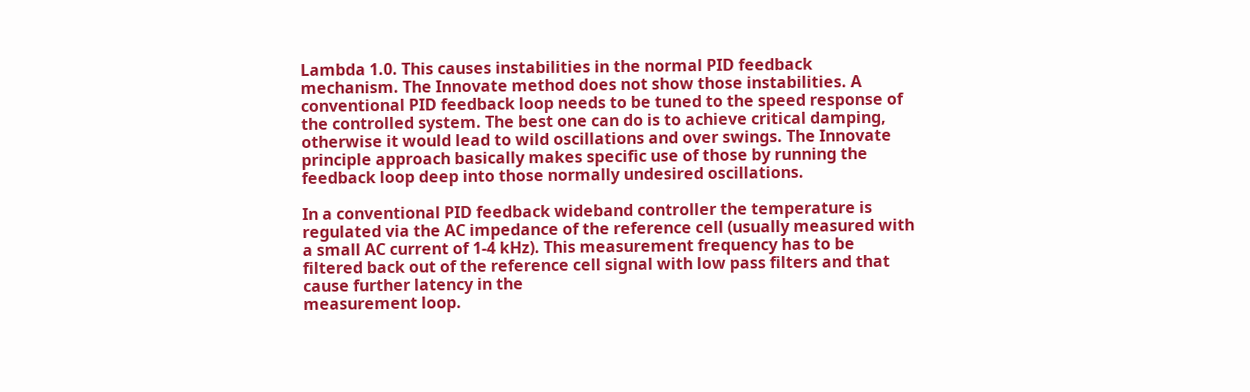Lambda 1.0. This causes instabilities in the normal PID feedback mechanism. The Innovate method does not show those instabilities. A conventional PID feedback loop needs to be tuned to the speed response of the controlled system. The best one can do is to achieve critical damping, otherwise it would lead to wild oscillations and over swings. The Innovate principle approach basically makes specific use of those by running the feedback loop deep into those normally undesired oscillations.

In a conventional PID feedback wideband controller the temperature is regulated via the AC impedance of the reference cell (usually measured with a small AC current of 1-4 kHz). This measurement frequency has to be filtered back out of the reference cell signal with low pass filters and that cause further latency in the
measurement loop.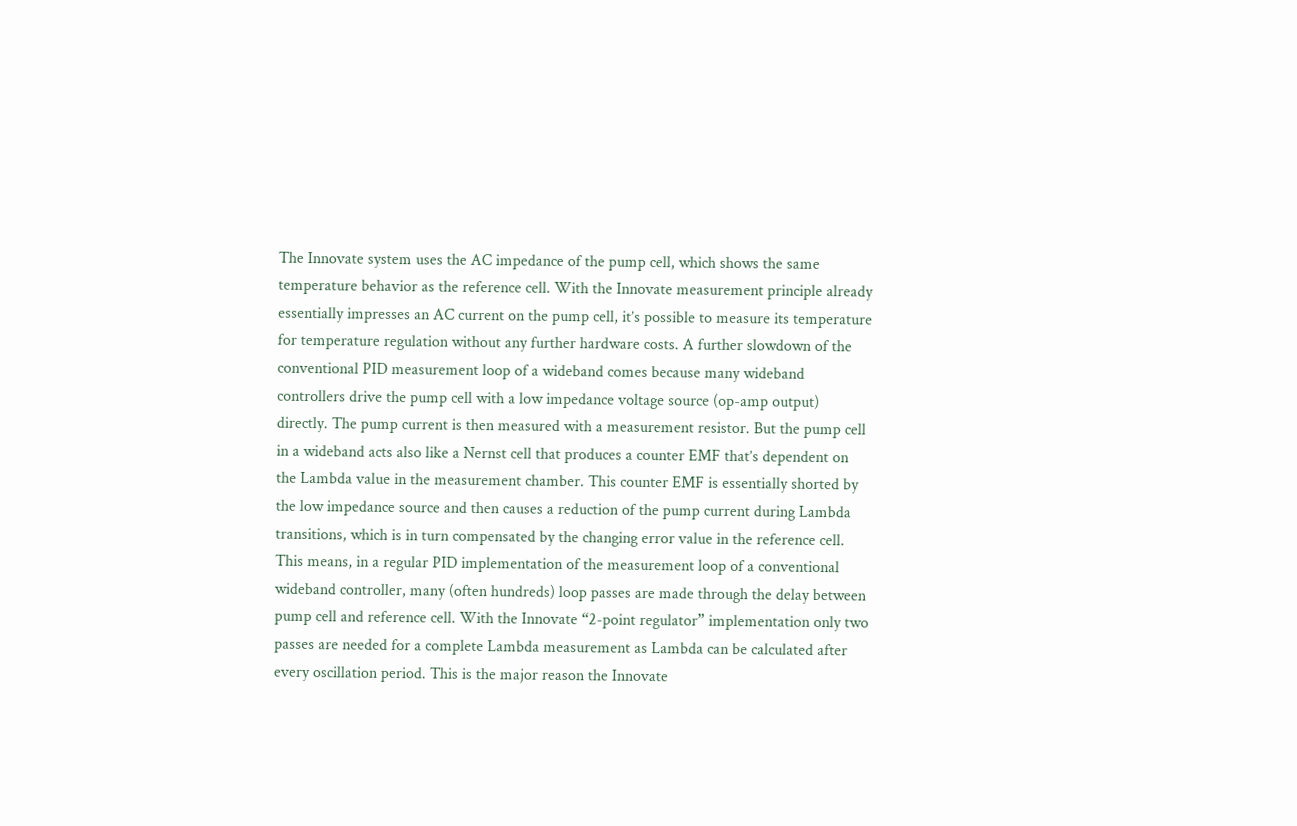The Innovate system uses the AC impedance of the pump cell, which shows the same temperature behavior as the reference cell. With the Innovate measurement principle already essentially impresses an AC current on the pump cell, it’s possible to measure its temperature for temperature regulation without any further hardware costs. A further slowdown of the conventional PID measurement loop of a wideband comes because many wideband controllers drive the pump cell with a low impedance voltage source (op-amp output) directly. The pump current is then measured with a measurement resistor. But the pump cell in a wideband acts also like a Nernst cell that produces a counter EMF that’s dependent on the Lambda value in the measurement chamber. This counter EMF is essentially shorted by the low impedance source and then causes a reduction of the pump current during Lambda transitions, which is in turn compensated by the changing error value in the reference cell. This means, in a regular PID implementation of the measurement loop of a conventional wideband controller, many (often hundreds) loop passes are made through the delay between pump cell and reference cell. With the Innovate “2-point regulator” implementation only two passes are needed for a complete Lambda measurement as Lambda can be calculated after every oscillation period. This is the major reason the Innovate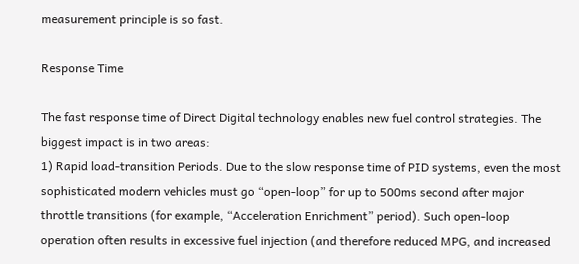measurement principle is so fast.

Response Time

The fast response time of Direct Digital technology enables new fuel control strategies. The biggest impact is in two areas:
1) Rapid load-transition Periods. Due to the slow response time of PID systems, even the most sophisticated modern vehicles must go “open-loop” for up to 500ms second after major throttle transitions (for example, “Acceleration Enrichment” period). Such open-loop operation often results in excessive fuel injection (and therefore reduced MPG, and increased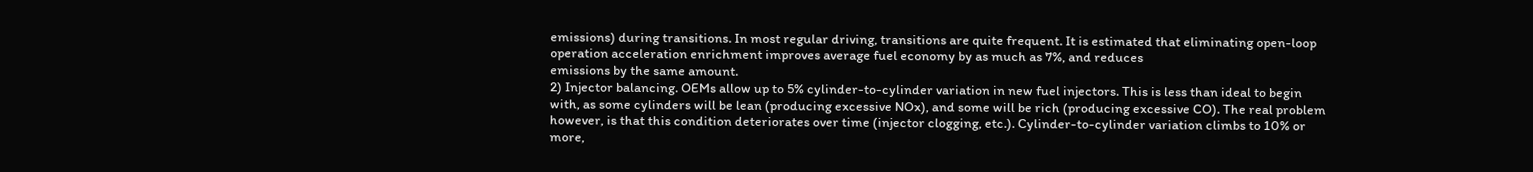emissions) during transitions. In most regular driving, transitions are quite frequent. It is estimated that eliminating open-loop operation acceleration enrichment improves average fuel economy by as much as 7%, and reduces
emissions by the same amount.
2) Injector balancing. OEMs allow up to 5% cylinder-to-cylinder variation in new fuel injectors. This is less than ideal to begin with, as some cylinders will be lean (producing excessive NOx), and some will be rich (producing excessive CO). The real problem however, is that this condition deteriorates over time (injector clogging, etc.). Cylinder-to-cylinder variation climbs to 10% or more,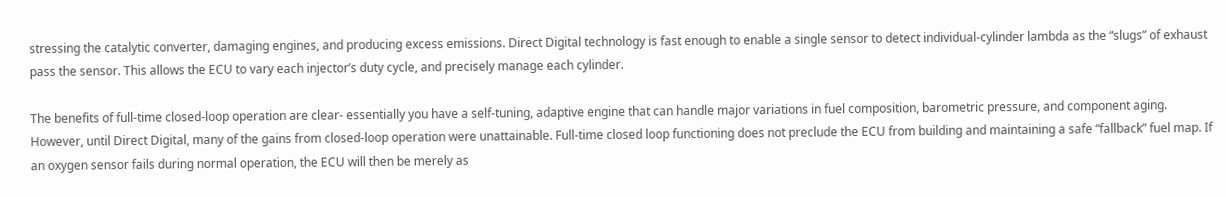stressing the catalytic converter, damaging engines, and producing excess emissions. Direct Digital technology is fast enough to enable a single sensor to detect individual-cylinder lambda as the “slugs” of exhaust pass the sensor. This allows the ECU to vary each injector’s duty cycle, and precisely manage each cylinder.

The benefits of full-time closed-loop operation are clear- essentially you have a self-tuning, adaptive engine that can handle major variations in fuel composition, barometric pressure, and component aging. However, until Direct Digital, many of the gains from closed-loop operation were unattainable. Full-time closed loop functioning does not preclude the ECU from building and maintaining a safe “fallback” fuel map. If an oxygen sensor fails during normal operation, the ECU will then be merely as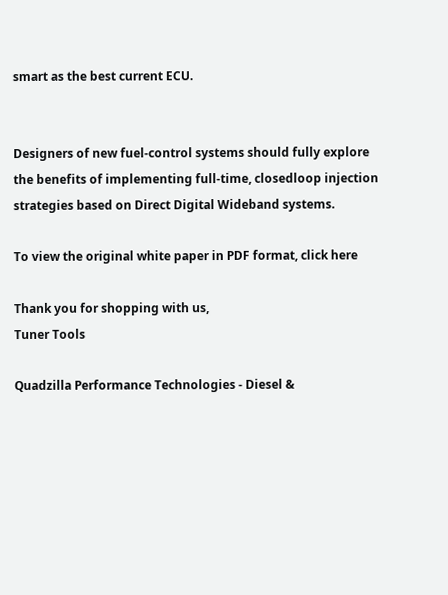smart as the best current ECU.


Designers of new fuel-control systems should fully explore the benefits of implementing full-time, closedloop injection strategies based on Direct Digital Wideband systems.

To view the original white paper in PDF format, click here

Thank you for shopping with us,
Tuner Tools

Quadzilla Performance Technologies - Diesel &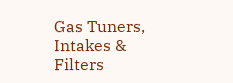Gas Tuners, Intakes & Filters